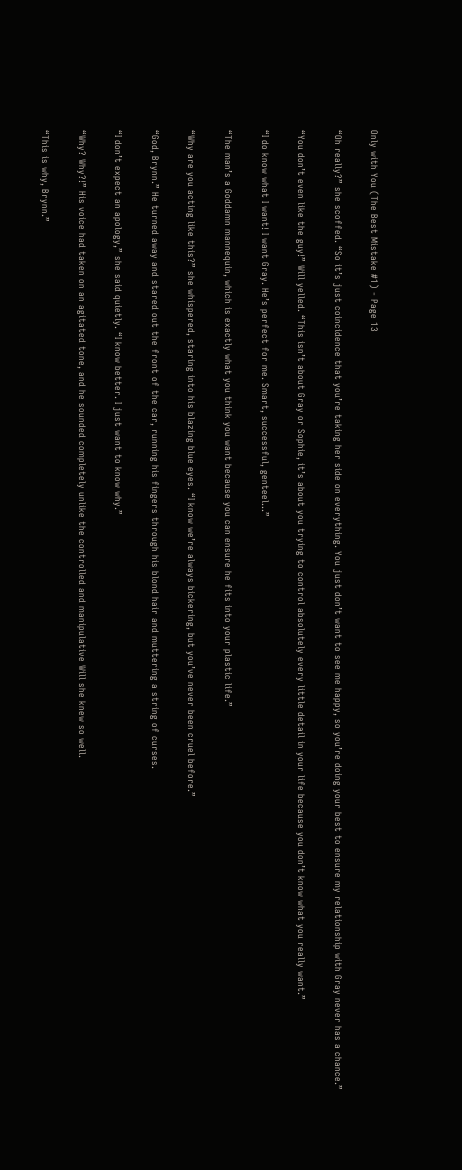Only with You (The Best Mistake #1) - Page 13

“Oh really?” she scoffed. “So it’s just coincidence that you’re taking her side on everything. You just don’t want to see me happy, so you’re doing your best to ensure my relationship with Gray never has a chance.”

“You don’t even like the guy!” Will yelled. “This isn’t about Gray or Sophie, it’s about you trying to control absolutely every little detail in your life because you don’t know what you really want.”

“I do know what I want! I want Gray. He’s perfect for me. Smart, successful, genteel…”

“The man’s a Goddamn mannequin, which is exactly what you think you want because you can ensure he fits into your plastic life.”

“Why are you acting like this?” she whispered, staring into his blazing blue eyes. “I know we’re always bickering, but you’ve never been cruel before.”

“God, Brynn.” He turned away and stared out the front of the car, running his fingers through his blond hair and muttering a string of curses.

“I don’t expect an apology,” she said quietly. “I know better. I just want to know why.”

“Why? Why?!” His voice had taken on an agitated tone, and he sounded completely unlike the controlled and manipulative Will she knew so well.

“This is why, Brynn.”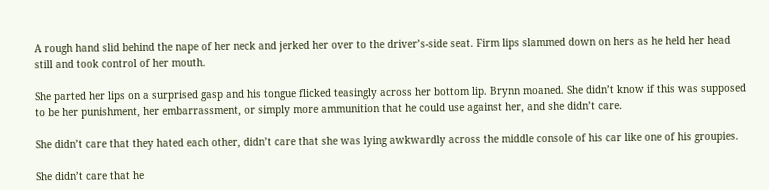A rough hand slid behind the nape of her neck and jerked her over to the driver’s-side seat. Firm lips slammed down on hers as he held her head still and took control of her mouth.

She parted her lips on a surprised gasp and his tongue flicked teasingly across her bottom lip. Brynn moaned. She didn’t know if this was supposed to be her punishment, her embarrassment, or simply more ammunition that he could use against her, and she didn’t care.

She didn’t care that they hated each other, didn’t care that she was lying awkwardly across the middle console of his car like one of his groupies.

She didn’t care that he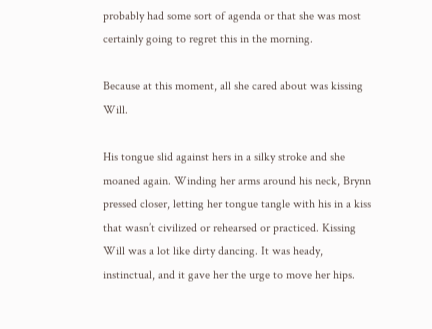probably had some sort of agenda or that she was most certainly going to regret this in the morning.

Because at this moment, all she cared about was kissing Will.

His tongue slid against hers in a silky stroke and she moaned again. Winding her arms around his neck, Brynn pressed closer, letting her tongue tangle with his in a kiss that wasn’t civilized or rehearsed or practiced. Kissing Will was a lot like dirty dancing. It was heady, instinctual, and it gave her the urge to move her hips.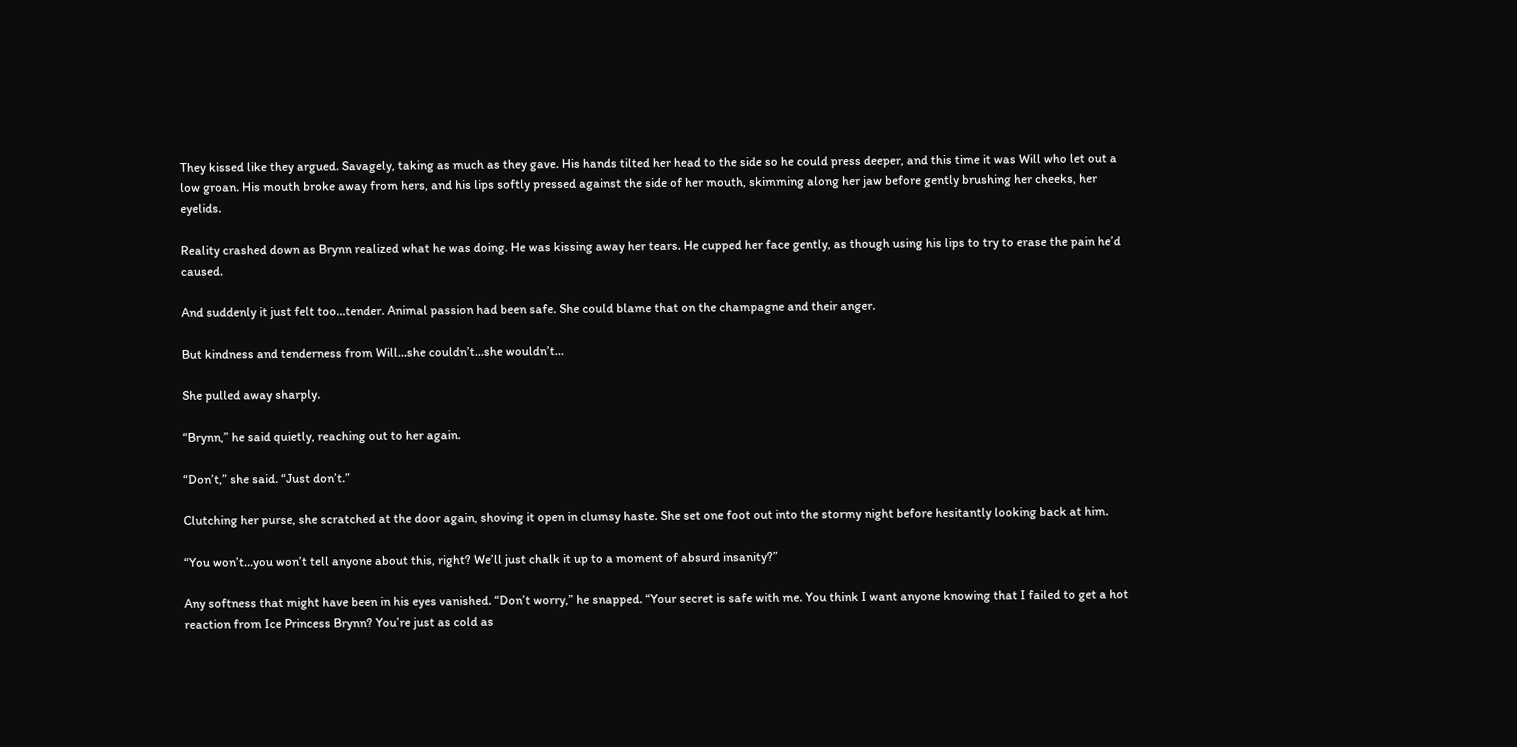They kissed like they argued. Savagely, taking as much as they gave. His hands tilted her head to the side so he could press deeper, and this time it was Will who let out a low groan. His mouth broke away from hers, and his lips softly pressed against the side of her mouth, skimming along her jaw before gently brushing her cheeks, her eyelids.

Reality crashed down as Brynn realized what he was doing. He was kissing away her tears. He cupped her face gently, as though using his lips to try to erase the pain he’d caused.

And suddenly it just felt too…tender. Animal passion had been safe. She could blame that on the champagne and their anger.

But kindness and tenderness from Will…she couldn’t…she wouldn’t…

She pulled away sharply.

“Brynn,” he said quietly, reaching out to her again.

“Don’t,” she said. “Just don’t.”

Clutching her purse, she scratched at the door again, shoving it open in clumsy haste. She set one foot out into the stormy night before hesitantly looking back at him.

“You won’t…you won’t tell anyone about this, right? We’ll just chalk it up to a moment of absurd insanity?”

Any softness that might have been in his eyes vanished. “Don’t worry,” he snapped. “Your secret is safe with me. You think I want anyone knowing that I failed to get a hot reaction from Ice Princess Brynn? You’re just as cold as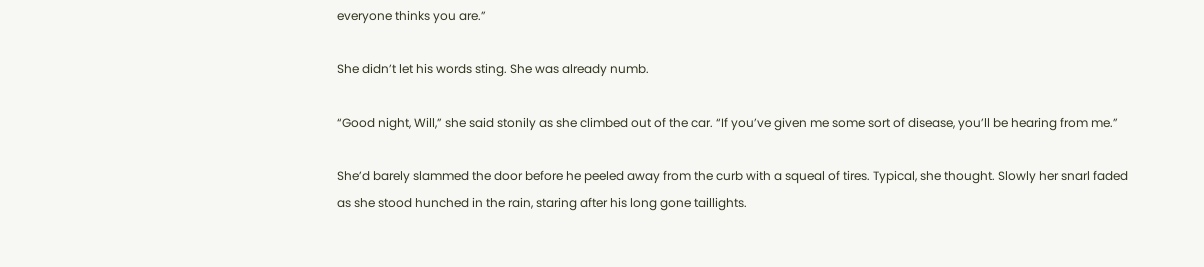everyone thinks you are.”

She didn’t let his words sting. She was already numb.

“Good night, Will,” she said stonily as she climbed out of the car. “If you’ve given me some sort of disease, you’ll be hearing from me.”

She’d barely slammed the door before he peeled away from the curb with a squeal of tires. Typical, she thought. Slowly her snarl faded as she stood hunched in the rain, staring after his long gone taillights.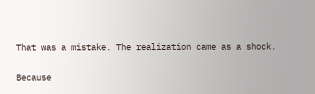That was a mistake. The realization came as a shock.

Because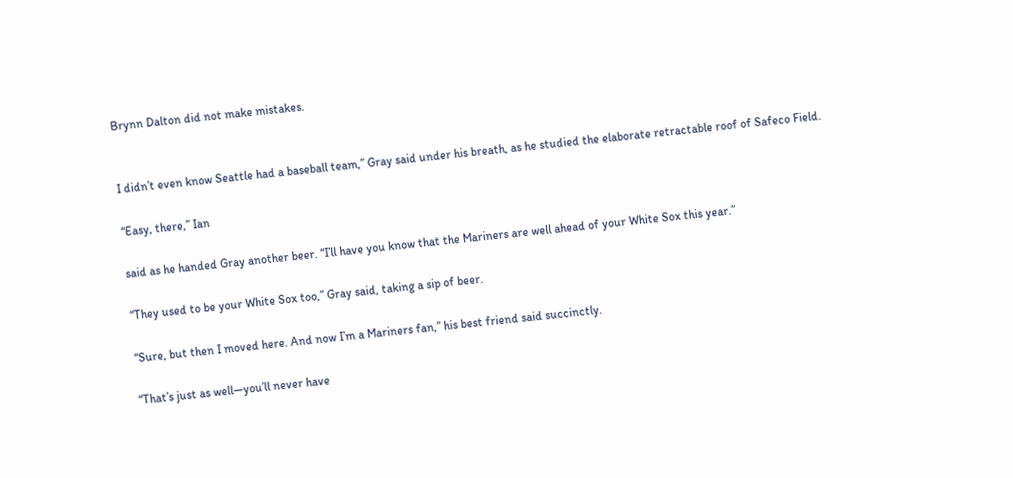Brynn Dalton did not make mistakes.


I didn’t even know Seattle had a baseball team,” Gray said under his breath, as he studied the elaborate retractable roof of Safeco Field.

“Easy, there,” Ian

said as he handed Gray another beer. “I’ll have you know that the Mariners are well ahead of your White Sox this year.”

“They used to be your White Sox too,” Gray said, taking a sip of beer.

“Sure, but then I moved here. And now I’m a Mariners fan,” his best friend said succinctly.

“That’s just as well—you’ll never have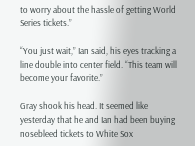to worry about the hassle of getting World Series tickets.”

“You just wait,” Ian said, his eyes tracking a line double into center field. “This team will become your favorite.”

Gray shook his head. It seemed like yesterday that he and Ian had been buying nosebleed tickets to White Sox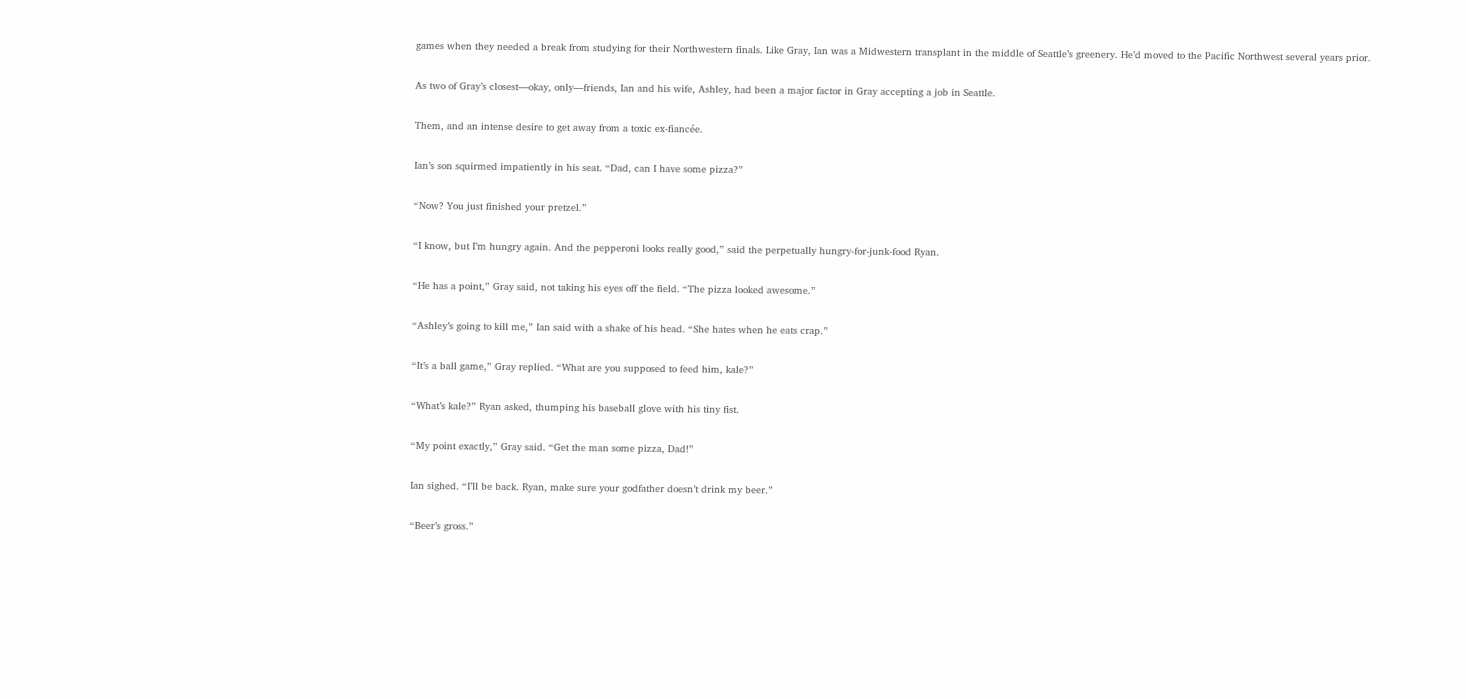games when they needed a break from studying for their Northwestern finals. Like Gray, Ian was a Midwestern transplant in the middle of Seattle’s greenery. He’d moved to the Pacific Northwest several years prior.

As two of Gray’s closest—okay, only—friends, Ian and his wife, Ashley, had been a major factor in Gray accepting a job in Seattle.

Them, and an intense desire to get away from a toxic ex-fiancée.

Ian’s son squirmed impatiently in his seat. “Dad, can I have some pizza?”

“Now? You just finished your pretzel.”

“I know, but I’m hungry again. And the pepperoni looks really good,” said the perpetually hungry-for-junk-food Ryan.

“He has a point,” Gray said, not taking his eyes off the field. “The pizza looked awesome.”

“Ashley’s going to kill me,” Ian said with a shake of his head. “She hates when he eats crap.”

“It’s a ball game,” Gray replied. “What are you supposed to feed him, kale?”

“What’s kale?” Ryan asked, thumping his baseball glove with his tiny fist.

“My point exactly,” Gray said. “Get the man some pizza, Dad!”

Ian sighed. “I’ll be back. Ryan, make sure your godfather doesn’t drink my beer.”

“Beer’s gross.”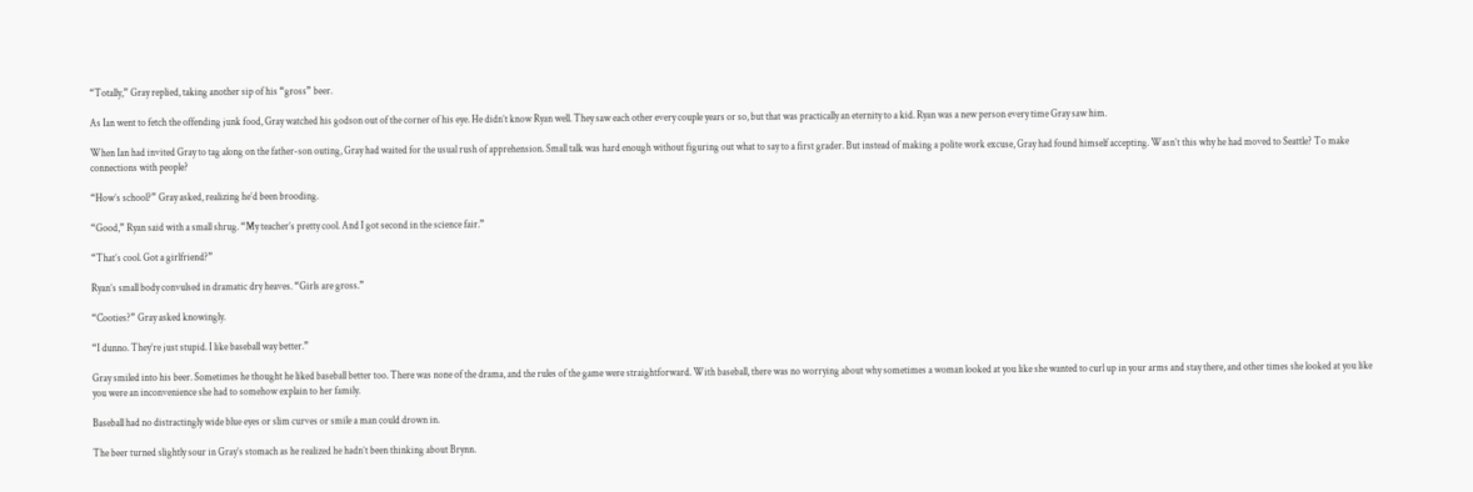“Totally,” Gray replied, taking another sip of his “gross” beer.

As Ian went to fetch the offending junk food, Gray watched his godson out of the corner of his eye. He didn’t know Ryan well. They saw each other every couple years or so, but that was practically an eternity to a kid. Ryan was a new person every time Gray saw him.

When Ian had invited Gray to tag along on the father-son outing, Gray had waited for the usual rush of apprehension. Small talk was hard enough without figuring out what to say to a first grader. But instead of making a polite work excuse, Gray had found himself accepting. Wasn’t this why he had moved to Seattle? To make connections with people?

“How’s school?” Gray asked, realizing he’d been brooding.

“Good,” Ryan said with a small shrug. “My teacher’s pretty cool. And I got second in the science fair.”

“That’s cool. Got a girlfriend?”

Ryan’s small body convulsed in dramatic dry heaves. “Girls are gross.”

“Cooties?” Gray asked knowingly.

“I dunno. They’re just stupid. I like baseball way better.”

Gray smiled into his beer. Sometimes he thought he liked baseball better too. There was none of the drama, and the rules of the game were straightforward. With baseball, there was no worrying about why sometimes a woman looked at you like she wanted to curl up in your arms and stay there, and other times she looked at you like you were an inconvenience she had to somehow explain to her family.

Baseball had no distractingly wide blue eyes or slim curves or smile a man could drown in.

The beer turned slightly sour in Gray’s stomach as he realized he hadn’t been thinking about Brynn.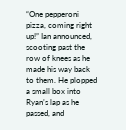“One pepperoni pizza, coming right up!” Ian announced, scooting past the row of knees as he made his way back to them. He plopped a small box into Ryan’s lap as he passed, and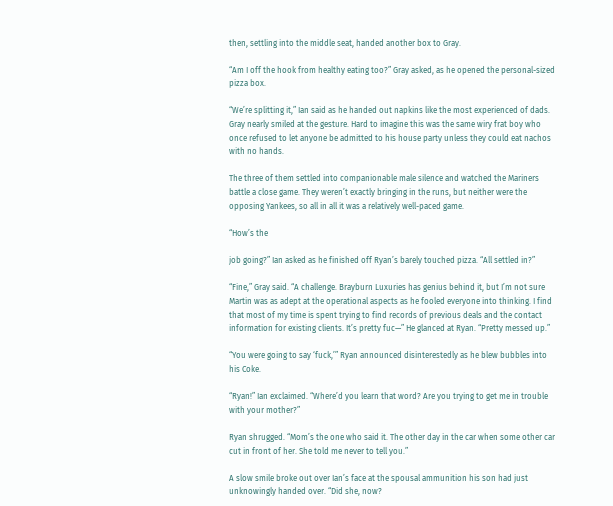then, settling into the middle seat, handed another box to Gray.

“Am I off the hook from healthy eating too?” Gray asked, as he opened the personal-sized pizza box.

“We’re splitting it,” Ian said as he handed out napkins like the most experienced of dads. Gray nearly smiled at the gesture. Hard to imagine this was the same wiry frat boy who once refused to let anyone be admitted to his house party unless they could eat nachos with no hands.

The three of them settled into companionable male silence and watched the Mariners battle a close game. They weren’t exactly bringing in the runs, but neither were the opposing Yankees, so all in all it was a relatively well-paced game.

“How’s the

job going?” Ian asked as he finished off Ryan’s barely touched pizza. “All settled in?”

“Fine,” Gray said. “A challenge. Brayburn Luxuries has genius behind it, but I’m not sure Martin was as adept at the operational aspects as he fooled everyone into thinking. I find that most of my time is spent trying to find records of previous deals and the contact information for existing clients. It’s pretty fuc—” He glanced at Ryan. “Pretty messed up.”

“You were going to say ‘fuck,’” Ryan announced disinterestedly as he blew bubbles into his Coke.

“Ryan!” Ian exclaimed. “Where’d you learn that word? Are you trying to get me in trouble with your mother?”

Ryan shrugged. “Mom’s the one who said it. The other day in the car when some other car cut in front of her. She told me never to tell you.”

A slow smile broke out over Ian’s face at the spousal ammunition his son had just unknowingly handed over. “Did she, now?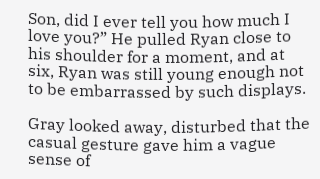Son, did I ever tell you how much I love you?” He pulled Ryan close to his shoulder for a moment, and at six, Ryan was still young enough not to be embarrassed by such displays.

Gray looked away, disturbed that the casual gesture gave him a vague sense of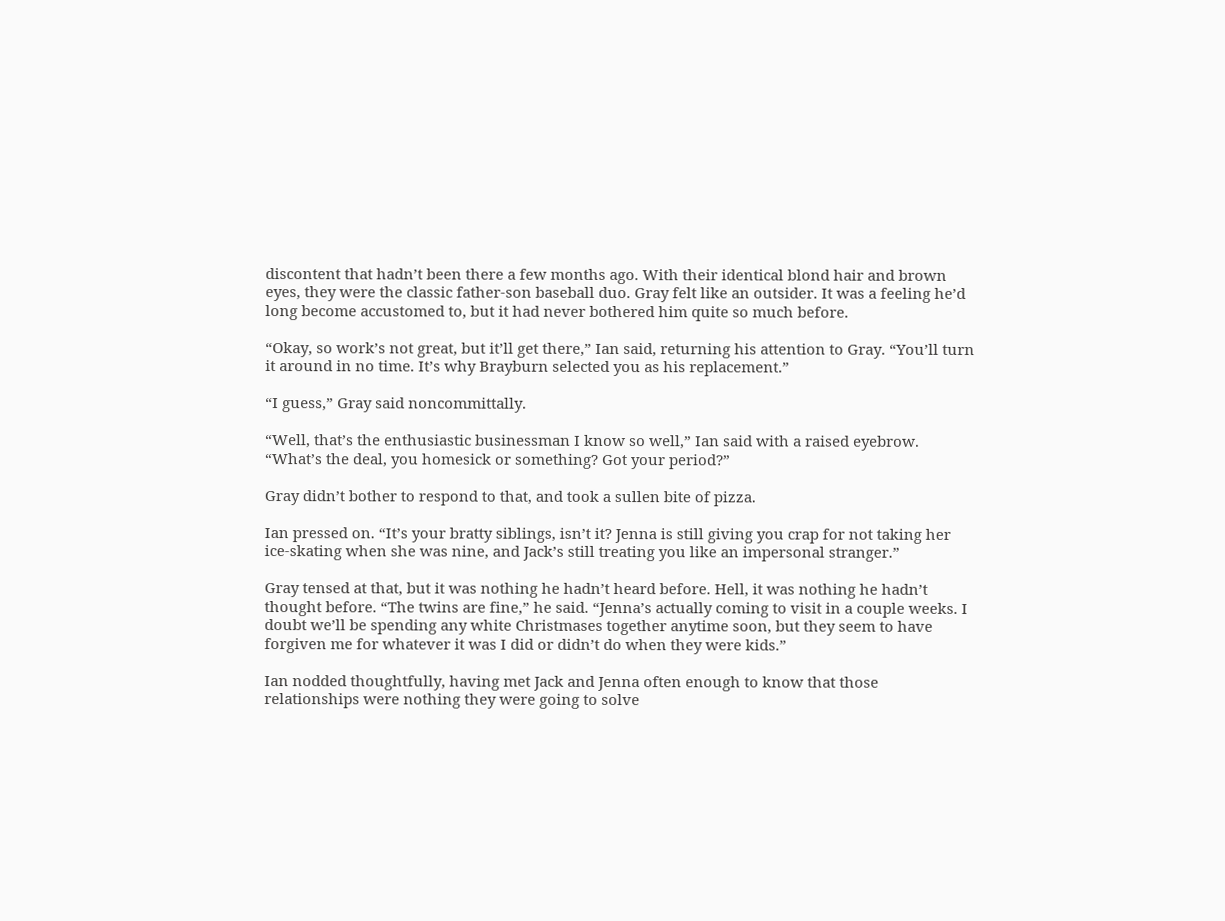discontent that hadn’t been there a few months ago. With their identical blond hair and brown eyes, they were the classic father-son baseball duo. Gray felt like an outsider. It was a feeling he’d long become accustomed to, but it had never bothered him quite so much before.

“Okay, so work’s not great, but it’ll get there,” Ian said, returning his attention to Gray. “You’ll turn it around in no time. It’s why Brayburn selected you as his replacement.”

“I guess,” Gray said noncommittally.

“Well, that’s the enthusiastic businessman I know so well,” Ian said with a raised eyebrow. “What’s the deal, you homesick or something? Got your period?”

Gray didn’t bother to respond to that, and took a sullen bite of pizza.

Ian pressed on. “It’s your bratty siblings, isn’t it? Jenna is still giving you crap for not taking her ice-skating when she was nine, and Jack’s still treating you like an impersonal stranger.”

Gray tensed at that, but it was nothing he hadn’t heard before. Hell, it was nothing he hadn’t thought before. “The twins are fine,” he said. “Jenna’s actually coming to visit in a couple weeks. I doubt we’ll be spending any white Christmases together anytime soon, but they seem to have forgiven me for whatever it was I did or didn’t do when they were kids.”

Ian nodded thoughtfully, having met Jack and Jenna often enough to know that those relationships were nothing they were going to solve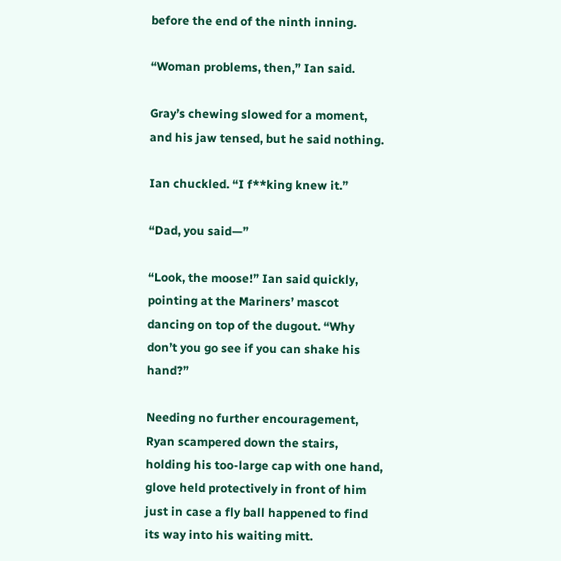before the end of the ninth inning.

“Woman problems, then,” Ian said.

Gray’s chewing slowed for a moment, and his jaw tensed, but he said nothing.

Ian chuckled. “I f**king knew it.”

“Dad, you said—”

“Look, the moose!” Ian said quickly, pointing at the Mariners’ mascot dancing on top of the dugout. “Why don’t you go see if you can shake his hand?”

Needing no further encouragement, Ryan scampered down the stairs, holding his too-large cap with one hand, glove held protectively in front of him just in case a fly ball happened to find its way into his waiting mitt.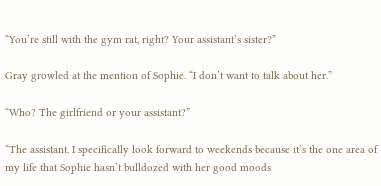“You’re still with the gym rat, right? Your assistant’s sister?”

Gray growled at the mention of Sophie. “I don’t want to talk about her.”

“Who? The girlfriend or your assistant?”

“The assistant. I specifically look forward to weekends because it’s the one area of my life that Sophie hasn’t bulldozed with her good moods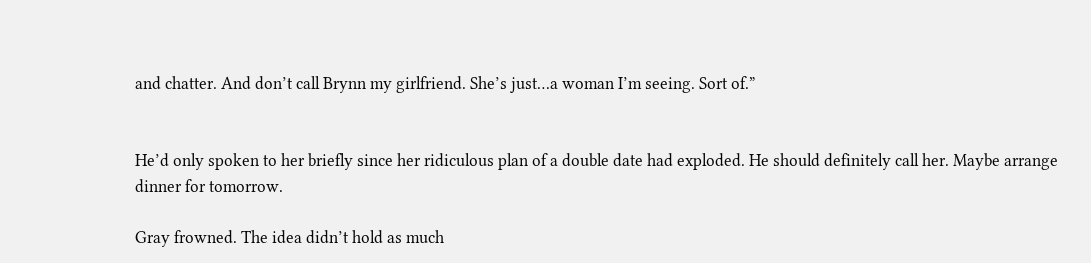and chatter. And don’t call Brynn my girlfriend. She’s just…a woman I’m seeing. Sort of.”


He’d only spoken to her briefly since her ridiculous plan of a double date had exploded. He should definitely call her. Maybe arrange dinner for tomorrow.

Gray frowned. The idea didn’t hold as much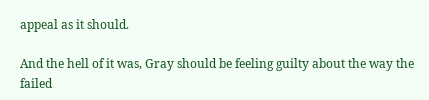appeal as it should.

And the hell of it was, Gray should be feeling guilty about the way the failed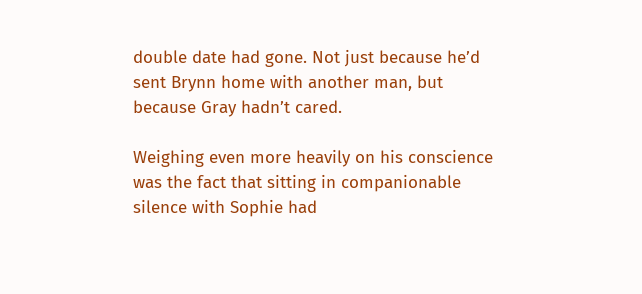double date had gone. Not just because he’d sent Brynn home with another man, but because Gray hadn’t cared.

Weighing even more heavily on his conscience was the fact that sitting in companionable silence with Sophie had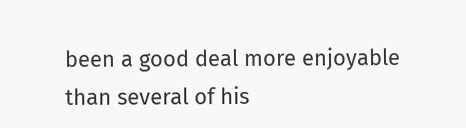been a good deal more enjoyable than several of his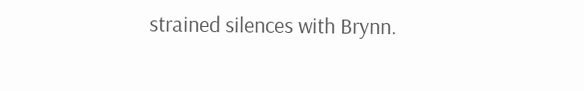strained silences with Brynn.